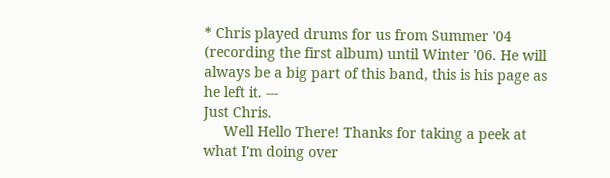* Chris played drums for us from Summer '04 (recording the first album) until Winter '06. He will always be a big part of this band, this is his page as he left it. ---
Just Chris.
     Well Hello There! Thanks for taking a peek at what I'm doing over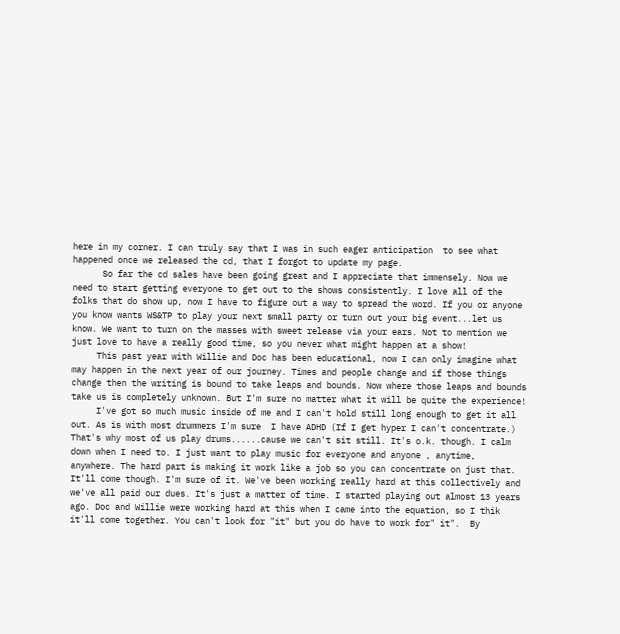here in my corner. I can truly say that I was in such eager anticipation  to see what happened once we released the cd, that I forgot to update my page.
      So far the cd sales have been going great and I appreciate that immensely. Now we need to start getting everyone to get out to the shows consistently. I love all of the folks that do show up, now I have to figure out a way to spread the word. If you or anyone you know wants WS&TP to play your next small party or turn out your big event...let us know. We want to turn on the masses with sweet release via your ears. Not to mention we just love to have a really good time, so you never what might happen at a show!
     This past year with Willie and Doc has been educational, now I can only imagine what may happen in the next year of our journey. Times and people change and if those things change then the writing is bound to take leaps and bounds. Now where those leaps and bounds take us is completely unknown. But I'm sure no matter what it will be quite the experience!
     I've got so much music inside of me and I can't hold still long enough to get it all out. As is with most drummers I'm sure  I have ADHD (If I get hyper I can't concentrate.) That's why most of us play drums......cause we can't sit still. It's o.k. though. I calm down when I need to. I just want to play music for everyone and anyone , anytime,  anywhere. The hard part is making it work like a job so you can concentrate on just that.  It'll come though. I'm sure of it. We've been working really hard at this collectively and we've all paid our dues. It's just a matter of time. I started playing out almost 13 years ago. Doc and Willie were working hard at this when I came into the equation, so I thik it'll come together. You can't look for "it" but you do have to work for" it".  By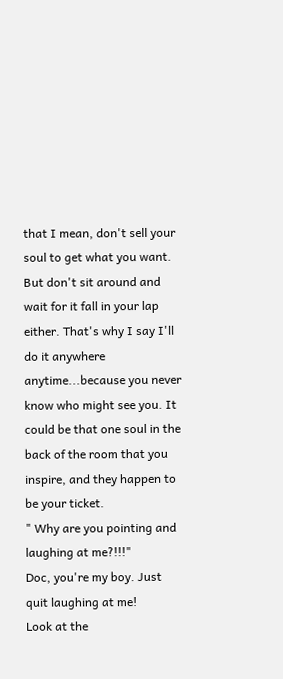that I mean, don't sell your soul to get what you want. But don't sit around and wait for it fall in your lap either. That's why I say I'll do it anywhere anytime...because you never know who might see you. It could be that one soul in the back of the room that you inspire, and they happen to be your ticket.
" Why are you pointing and laughing at me?!!!"
Doc, you're my boy. Just quit laughing at me!
Look at the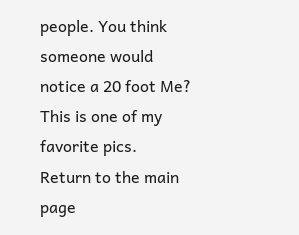people. You think    someone would notice a 20 foot Me? This is one of my favorite pics.
Return to the main page